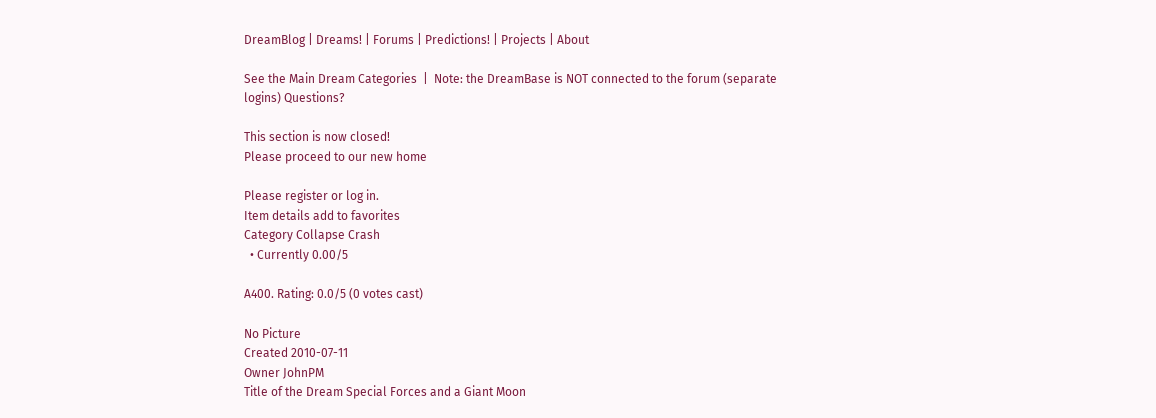DreamBlog | Dreams! | Forums | Predictions! | Projects | About

See the Main Dream Categories  |  Note: the DreamBase is NOT connected to the forum (separate logins) Questions?

This section is now closed!
Please proceed to our new home

Please register or log in.
Item details add to favorites
Category Collapse Crash
  • Currently 0.00/5

A400. Rating: 0.0/5 (0 votes cast)

No Picture
Created 2010-07-11
Owner JohnPM
Title of the Dream Special Forces and a Giant Moon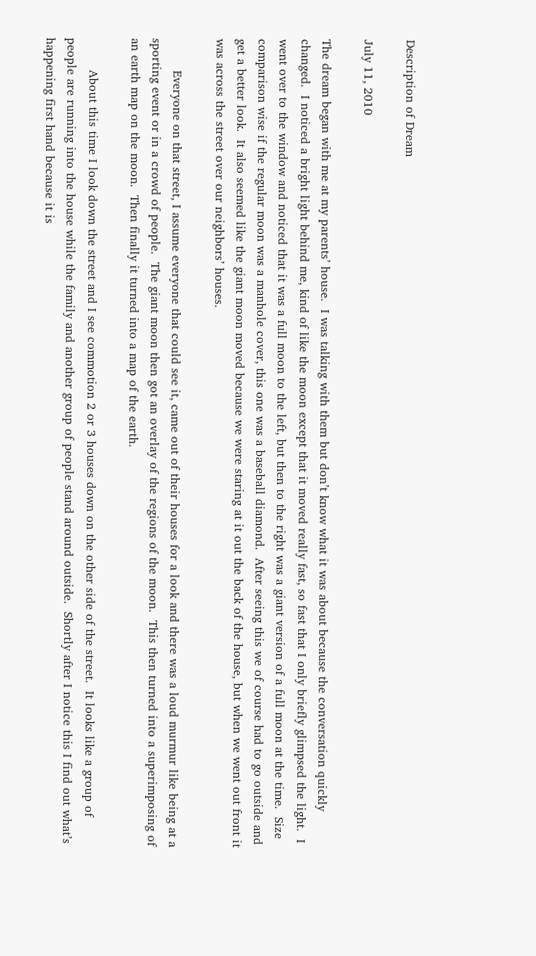Description of Dream

July 11, 2010

The dream began with me at my parents’ house.  I was talking with them but don’t know what it was about because the conversation quickly changed.  I noticed a bright light behind me, kind of like the moon except that it moved really fast, so fast that I only briefly glimpsed the light.  I went over to the window and noticed that it was a full moon to the left, but then to the right was a giant version of a full moon at the time.  Size comparison wise if the regular moon was a manhole cover, this one was a baseball diamond.  After seeing this we of course had to go outside and get a better look.  It also seemed like the giant moon moved because we were staring at it out the back of the house, but when we went out front it was across the street over our neighbors’ houses.

        Everyone on that street, I assume everyone that could see it, came out of their houses for a look and there was a loud murmur like being at a sporting event or in a crowd of people.  The giant moon then got an overlay of the regions of the moon.  This then turned into a superimposing of an earth map on the moon.  Then finally it turned into a map of the earth.

        About this time I look down the street and I see commotion 2 or 3 houses down on the other side of the street.  It looks like a group of people are running into the house while the family and another group of people stand around outside.  Shortly after I notice this I find out what’s happening first hand because it is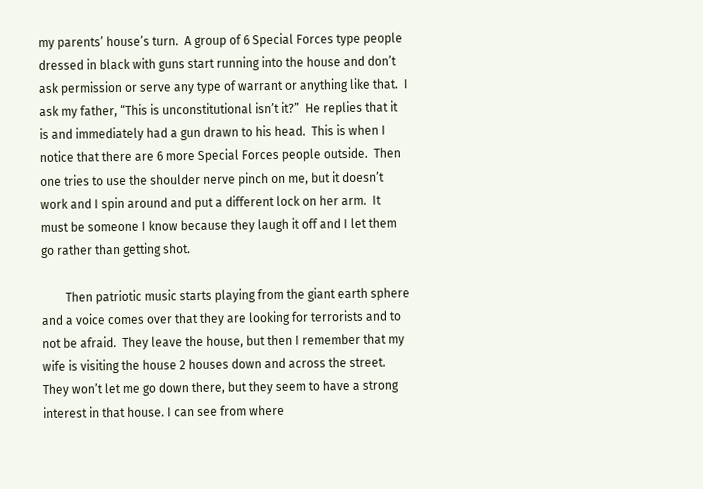my parents’ house’s turn.  A group of 6 Special Forces type people dressed in black with guns start running into the house and don’t ask permission or serve any type of warrant or anything like that.  I ask my father, “This is unconstitutional isn’t it?”  He replies that it is and immediately had a gun drawn to his head.  This is when I notice that there are 6 more Special Forces people outside.  Then one tries to use the shoulder nerve pinch on me, but it doesn’t work and I spin around and put a different lock on her arm.  It must be someone I know because they laugh it off and I let them go rather than getting shot.

        Then patriotic music starts playing from the giant earth sphere and a voice comes over that they are looking for terrorists and to not be afraid.  They leave the house, but then I remember that my wife is visiting the house 2 houses down and across the street.  They won’t let me go down there, but they seem to have a strong interest in that house. I can see from where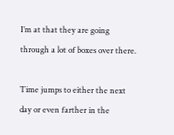I’m at that they are going through a lot of boxes over there.

Time jumps to either the next day or even farther in the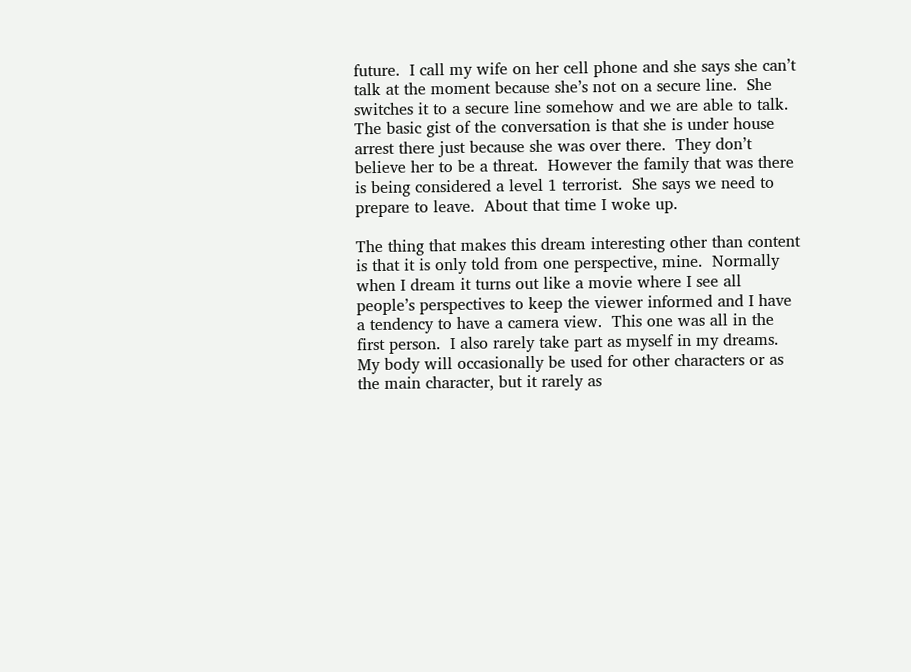future.  I call my wife on her cell phone and she says she can’t talk at the moment because she’s not on a secure line.  She switches it to a secure line somehow and we are able to talk.  The basic gist of the conversation is that she is under house arrest there just because she was over there.  They don’t believe her to be a threat.  However the family that was there is being considered a level 1 terrorist.  She says we need to prepare to leave.  About that time I woke up.

The thing that makes this dream interesting other than content is that it is only told from one perspective, mine.  Normally when I dream it turns out like a movie where I see all people’s perspectives to keep the viewer informed and I have a tendency to have a camera view.  This one was all in the first person.  I also rarely take part as myself in my dreams.  My body will occasionally be used for other characters or as the main character, but it rarely as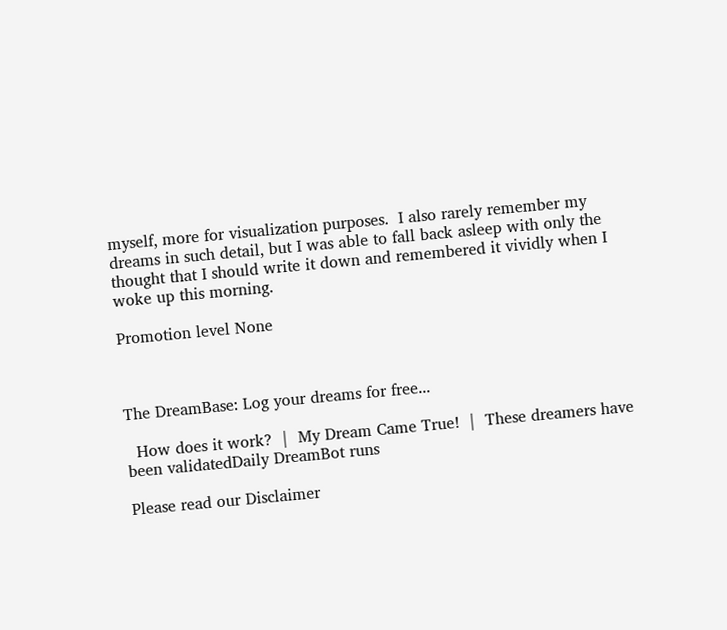myself, more for visualization purposes.  I also rarely remember my dreams in such detail, but I was able to fall back asleep with only the thought that I should write it down and remembered it vividly when I woke up this morning.

Promotion level None



The DreamBase: Log your dreams for free...

  How does it work?  |  My Dream Came True!  |  These dreamers have been validatedDaily DreamBot runs

Please read our Disclaimer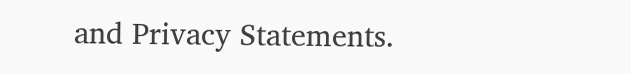and Privacy Statements.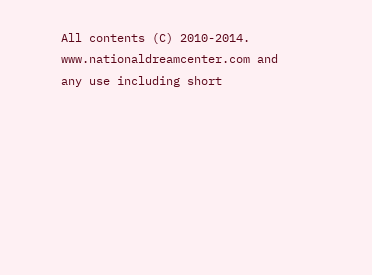All contents (C) 2010-2014. www.nationaldreamcenter.com and any use including short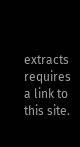extracts requires a link to this site.